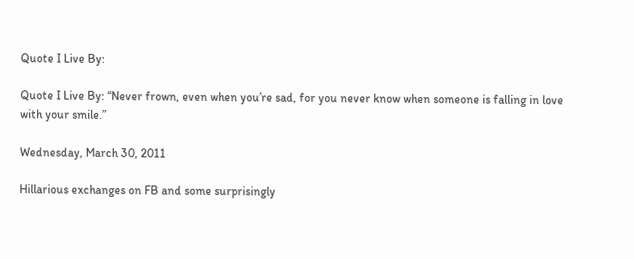Quote I Live By:

Quote I Live By: “Never frown, even when you’re sad, for you never know when someone is falling in love with your smile.”

Wednesday, March 30, 2011

Hillarious exchanges on FB and some surprisingly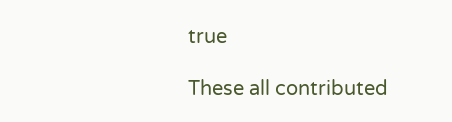true

These all contributed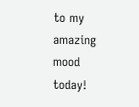to my amazing mood today!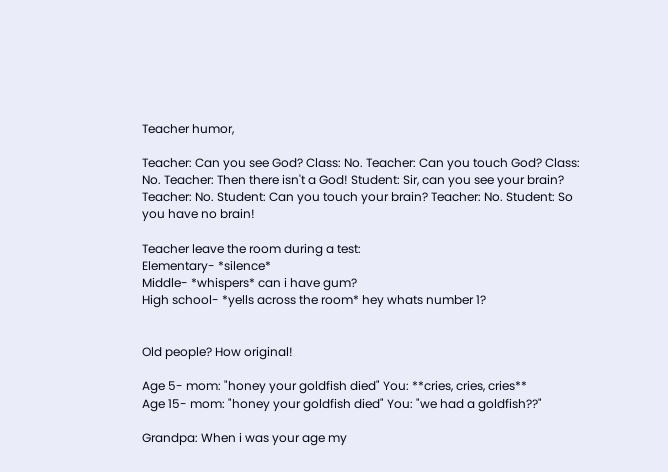Teacher humor,

Teacher: Can you see God? Class: No. Teacher: Can you touch God? Class: No. Teacher: Then there isn't a God! Student: Sir, can you see your brain? Teacher: No. Student: Can you touch your brain? Teacher: No. Student: So you have no brain!

Teacher leave the room during a test:
Elementary- *silence*
Middle- *whispers* can i have gum?
High school- *yells across the room* hey whats number 1?


Old people? How original!

Age 5- mom: "honey your goldfish died" You: **cries, cries, cries**
Age 15- mom: "honey your goldfish died" You: "we had a goldfish??"

Grandpa: When i was your age my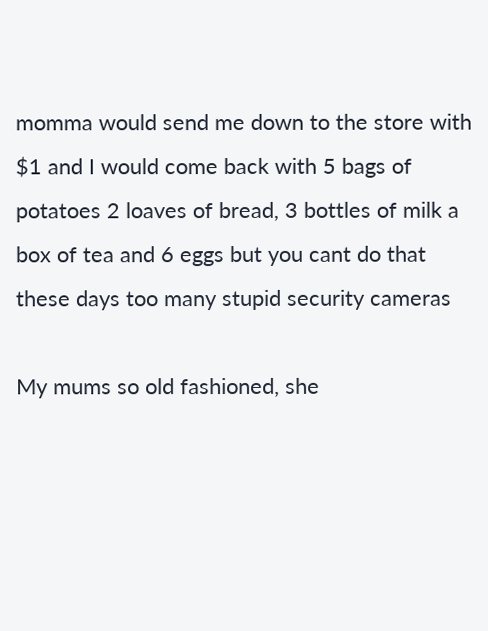momma would send me down to the store with $1 and I would come back with 5 bags of potatoes 2 loaves of bread, 3 bottles of milk a box of tea and 6 eggs but you cant do that these days too many stupid security cameras

My mums so old fashioned, she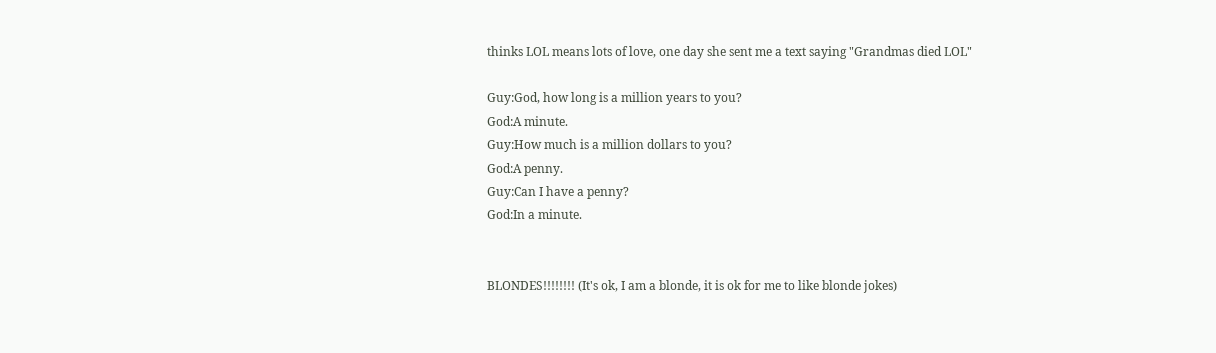thinks LOL means lots of love, one day she sent me a text saying "Grandmas died LOL"

Guy:God, how long is a million years to you?
God:A minute.
Guy:How much is a million dollars to you?
God:A penny.
Guy:Can I have a penny?
God:In a minute.


BLONDES!!!!!!!! (It's ok, I am a blonde, it is ok for me to like blonde jokes)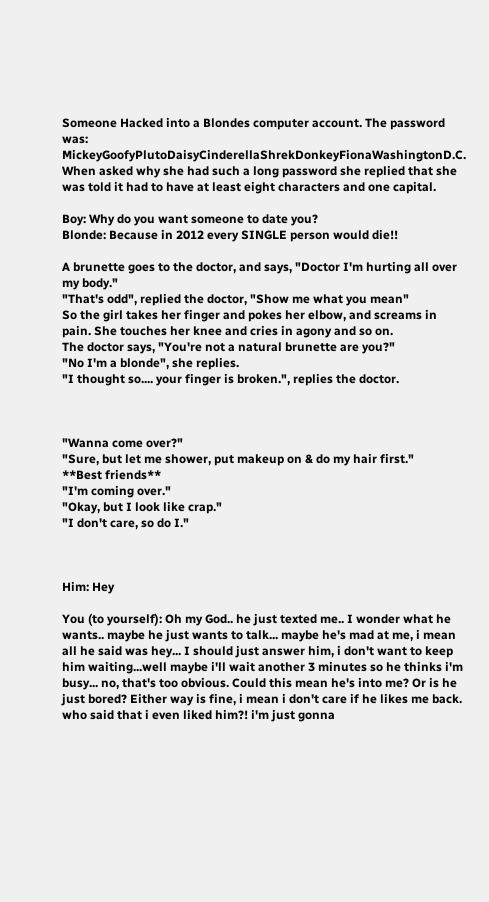Someone Hacked into a Blondes computer account. The password was: MickeyGoofyPlutoDaisyCinderellaShrekDonkeyFionaWashingtonD.C. When asked why she had such a long password she replied that she was told it had to have at least eight characters and one capital.

Boy: Why do you want someone to date you?
Blonde: Because in 2012 every SINGLE person would die!!

A brunette goes to the doctor, and says, "Doctor I'm hurting all over my body."
"That's odd", replied the doctor, "Show me what you mean"
So the girl takes her finger and pokes her elbow, and screams in pain. She touches her knee and cries in agony and so on.
The doctor says, "You're not a natural brunette are you?"
"No I'm a blonde", she replies.
"I thought so.... your finger is broken.", replies the doctor.



"Wanna come over?"
"Sure, but let me shower, put makeup on & do my hair first."
**Best friends**
"I'm coming over."
"Okay, but I look like crap."
"I don't care, so do I."



Him: Hey

You (to yourself): Oh my God.. he just texted me.. I wonder what he wants.. maybe he just wants to talk... maybe he's mad at me, i mean all he said was hey... I should just answer him, i don't want to keep him waiting...well maybe i'll wait another 3 minutes so he thinks i'm busy... no, that's too obvious. Could this mean he's into me? Or is he just bored? Either way is fine, i mean i don't care if he likes me back. who said that i even liked him?! i'm just gonna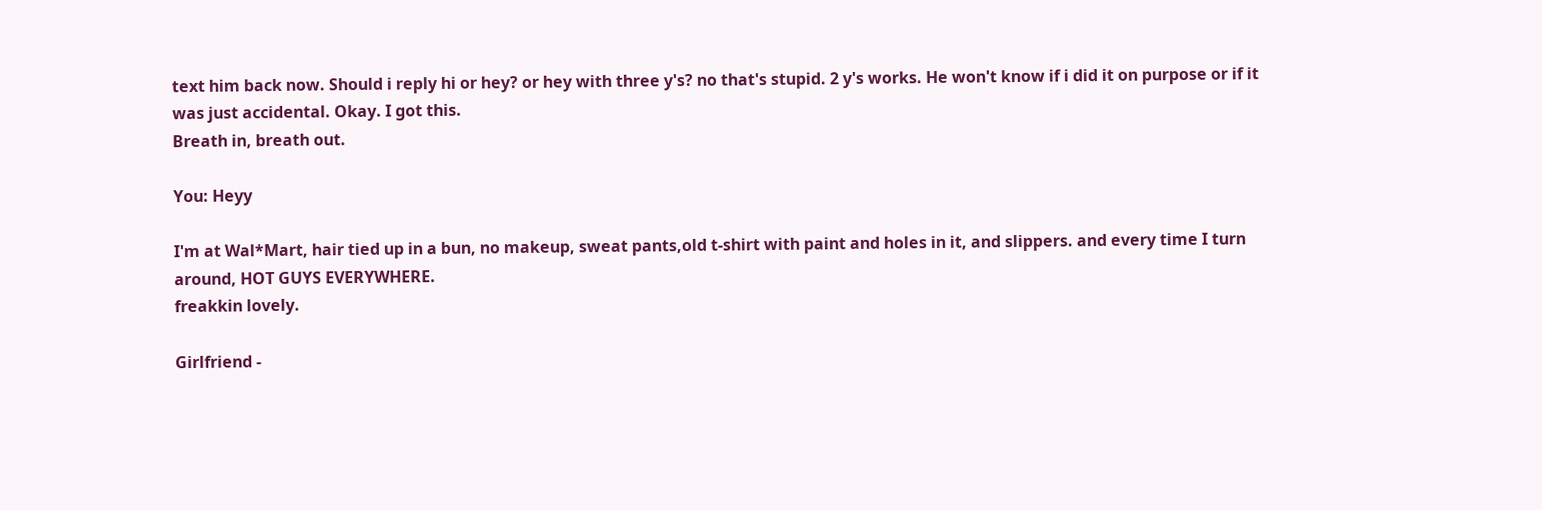text him back now. Should i reply hi or hey? or hey with three y's? no that's stupid. 2 y's works. He won't know if i did it on purpose or if it was just accidental. Okay. I got this.
Breath in, breath out.

You: Heyy

I'm at Wal*Mart, hair tied up in a bun, no makeup, sweat pants,old t-shirt with paint and holes in it, and slippers. and every time I turn around, HOT GUYS EVERYWHERE.
freakkin lovely.

Girlfriend -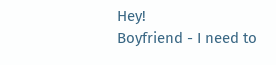Hey!
Boyfriend - I need to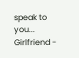speak to you...
Girlfriend -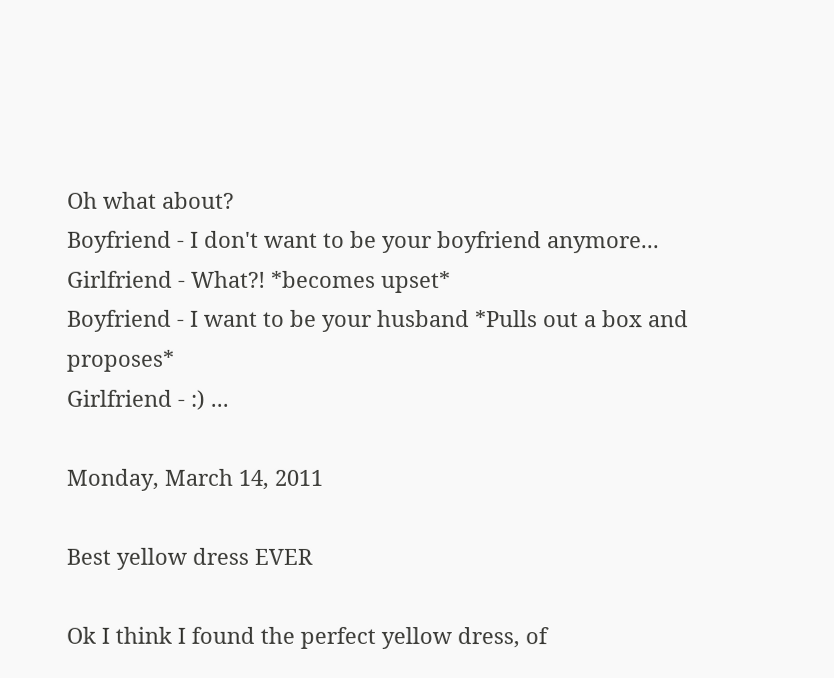Oh what about?
Boyfriend - I don't want to be your boyfriend anymore...
Girlfriend - What?! *becomes upset*
Boyfriend - I want to be your husband *Pulls out a box and proposes*
Girlfriend - :) ...

Monday, March 14, 2011

Best yellow dress EVER

Ok I think I found the perfect yellow dress, of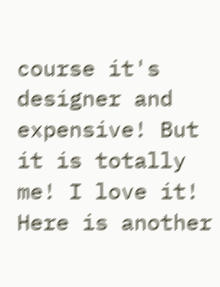course it's designer and expensive! But it is totally me! I love it!
Here is another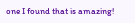one I found that is amazing!